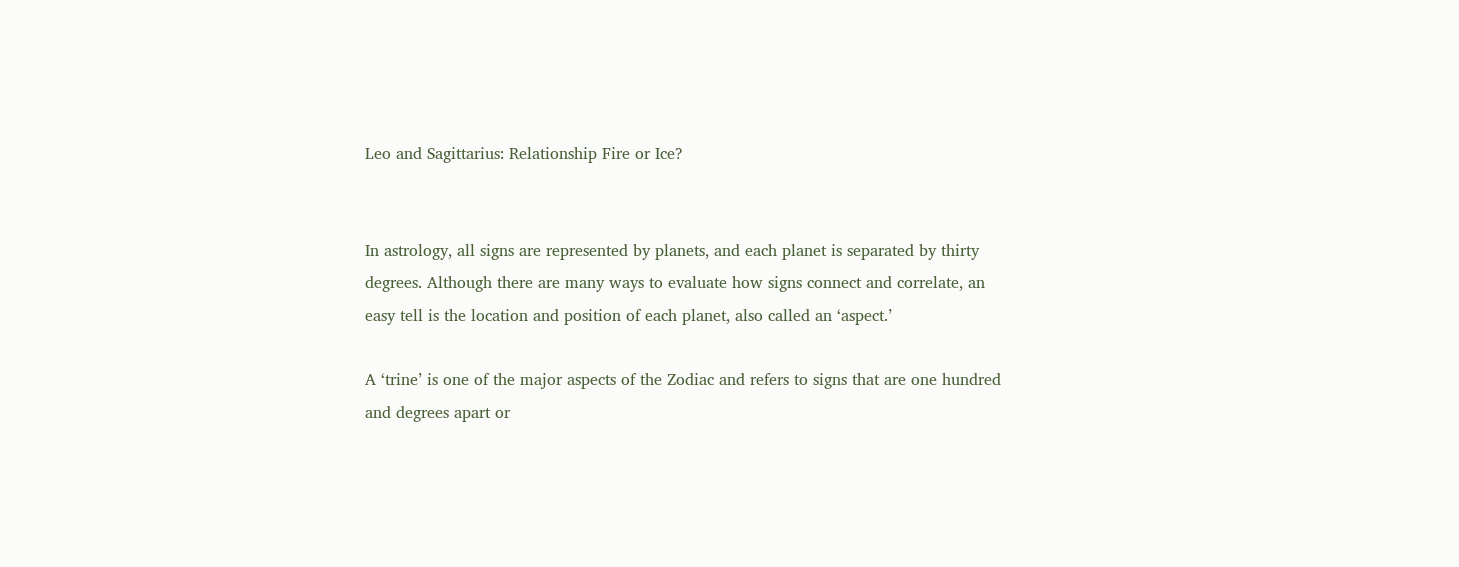Leo and Sagittarius: Relationship Fire or Ice?


In astrology, all signs are represented by planets, and each planet is separated by thirty degrees. Although there are many ways to evaluate how signs connect and correlate, an easy tell is the location and position of each planet, also called an ‘aspect.’

A ‘trine’ is one of the major aspects of the Zodiac and refers to signs that are one hundred and degrees apart or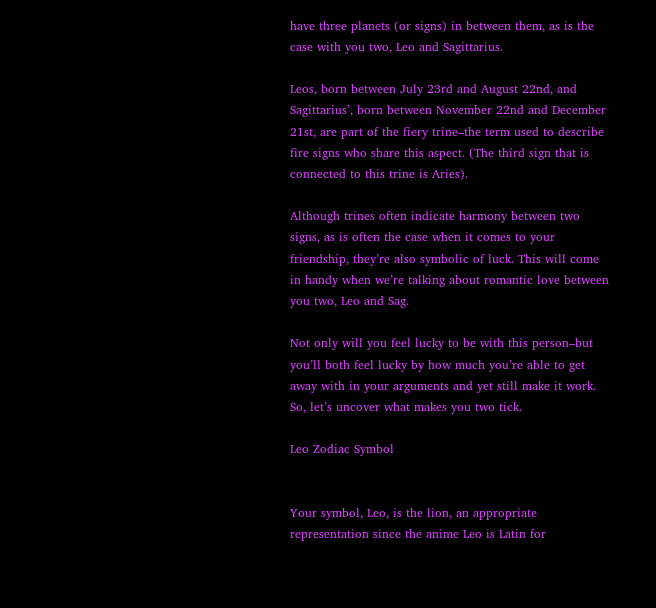have three planets (or signs) in between them, as is the case with you two, Leo and Sagittarius.

Leos, born between July 23rd and August 22nd, and Sagittarius’, born between November 22nd and December 21st, are part of the fiery trine–the term used to describe fire signs who share this aspect. (The third sign that is connected to this trine is Aries).

Although trines often indicate harmony between two signs, as is often the case when it comes to your friendship, they’re also symbolic of luck. This will come in handy when we’re talking about romantic love between you two, Leo and Sag.

Not only will you feel lucky to be with this person–but you’ll both feel lucky by how much you’re able to get away with in your arguments and yet still make it work. So, let’s uncover what makes you two tick.

Leo Zodiac Symbol


Your symbol, Leo, is the lion, an appropriate representation since the anime Leo is Latin for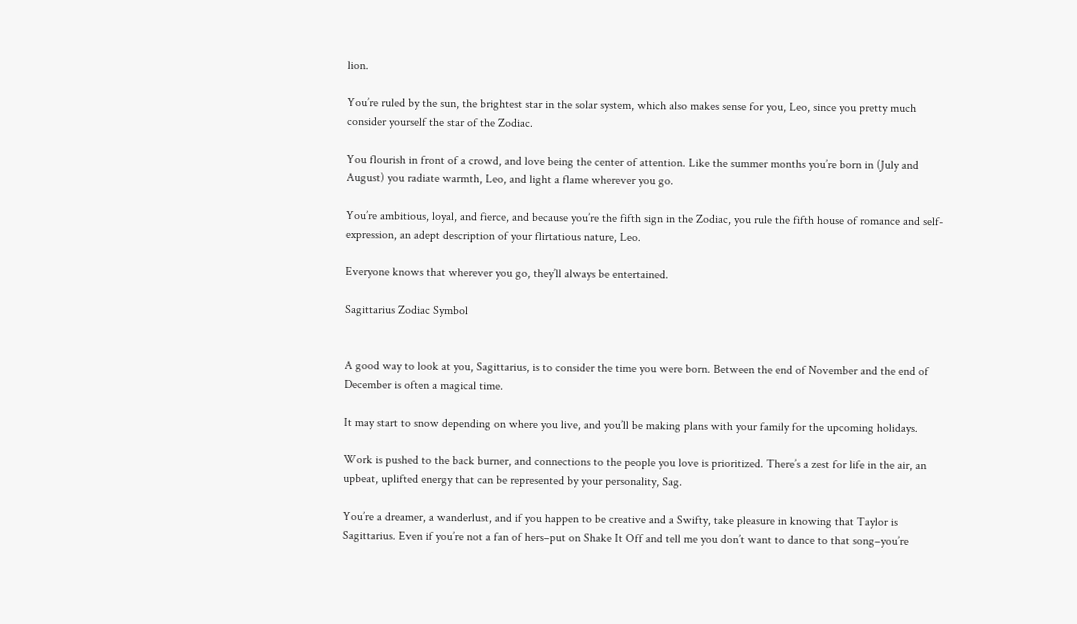lion.

You’re ruled by the sun, the brightest star in the solar system, which also makes sense for you, Leo, since you pretty much consider yourself the star of the Zodiac.

You flourish in front of a crowd, and love being the center of attention. Like the summer months you’re born in (July and August) you radiate warmth, Leo, and light a flame wherever you go.

You’re ambitious, loyal, and fierce, and because you’re the fifth sign in the Zodiac, you rule the fifth house of romance and self-expression, an adept description of your flirtatious nature, Leo.

Everyone knows that wherever you go, they’ll always be entertained.

Sagittarius Zodiac Symbol


A good way to look at you, Sagittarius, is to consider the time you were born. Between the end of November and the end of December is often a magical time.

It may start to snow depending on where you live, and you’ll be making plans with your family for the upcoming holidays.

Work is pushed to the back burner, and connections to the people you love is prioritized. There’s a zest for life in the air, an upbeat, uplifted energy that can be represented by your personality, Sag.

You’re a dreamer, a wanderlust, and if you happen to be creative and a Swifty, take pleasure in knowing that Taylor is Sagittarius. Even if you’re not a fan of hers–put on Shake It Off and tell me you don’t want to dance to that song–you’re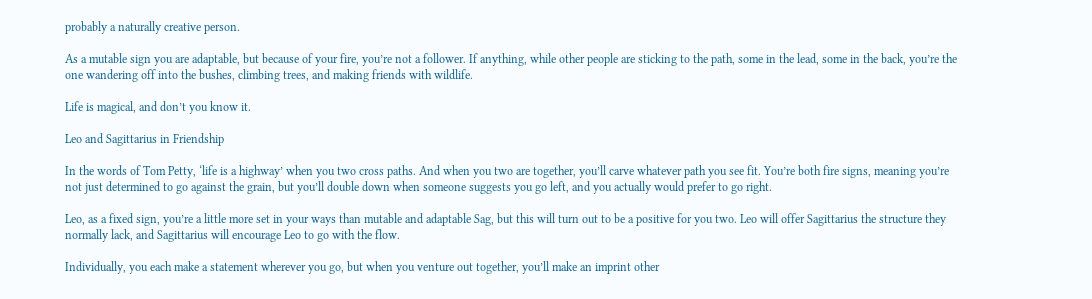probably a naturally creative person.

As a mutable sign you are adaptable, but because of your fire, you’re not a follower. If anything, while other people are sticking to the path, some in the lead, some in the back, you’re the one wandering off into the bushes, climbing trees, and making friends with wildlife.

Life is magical, and don’t you know it.

Leo and Sagittarius in Friendship

In the words of Tom Petty, ‘life is a highway’ when you two cross paths. And when you two are together, you’ll carve whatever path you see fit. You’re both fire signs, meaning you’re not just determined to go against the grain, but you’ll double down when someone suggests you go left, and you actually would prefer to go right.

Leo, as a fixed sign, you’re a little more set in your ways than mutable and adaptable Sag, but this will turn out to be a positive for you two. Leo will offer Sagittarius the structure they normally lack, and Sagittarius will encourage Leo to go with the flow.

Individually, you each make a statement wherever you go, but when you venture out together, you’ll make an imprint other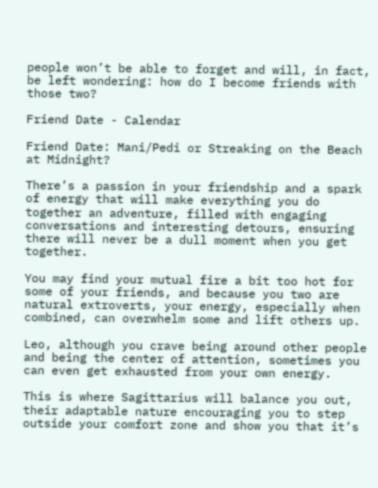people won’t be able to forget and will, in fact, be left wondering: how do I become friends with those two?

Friend Date - Calendar

Friend Date: Mani/Pedi or Streaking on the Beach at Midnight?

There’s a passion in your friendship and a spark of energy that will make everything you do together an adventure, filled with engaging conversations and interesting detours, ensuring there will never be a dull moment when you get together.

You may find your mutual fire a bit too hot for some of your friends, and because you two are natural extroverts, your energy, especially when combined, can overwhelm some and lift others up.

Leo, although you crave being around other people and being the center of attention, sometimes you can even get exhausted from your own energy.

This is where Sagittarius will balance you out, their adaptable nature encouraging you to step outside your comfort zone and show you that it’s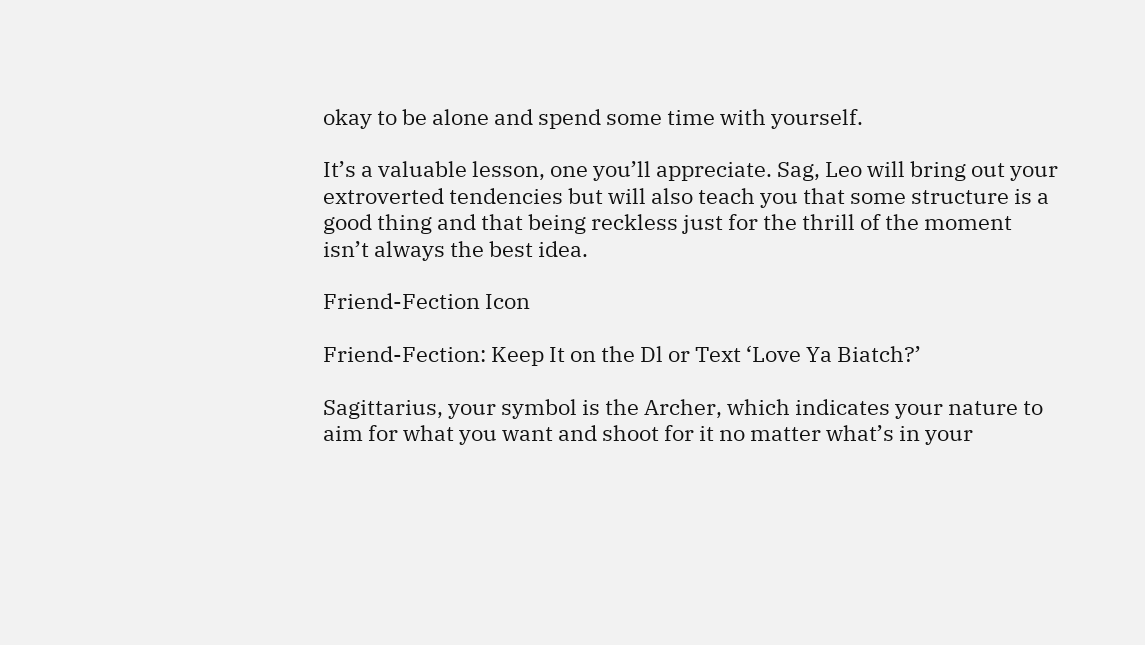okay to be alone and spend some time with yourself.

It’s a valuable lesson, one you’ll appreciate. Sag, Leo will bring out your extroverted tendencies but will also teach you that some structure is a good thing and that being reckless just for the thrill of the moment isn’t always the best idea.

Friend-Fection Icon

Friend-Fection: Keep It on the Dl or Text ‘Love Ya Biatch?’

Sagittarius, your symbol is the Archer, which indicates your nature to aim for what you want and shoot for it no matter what’s in your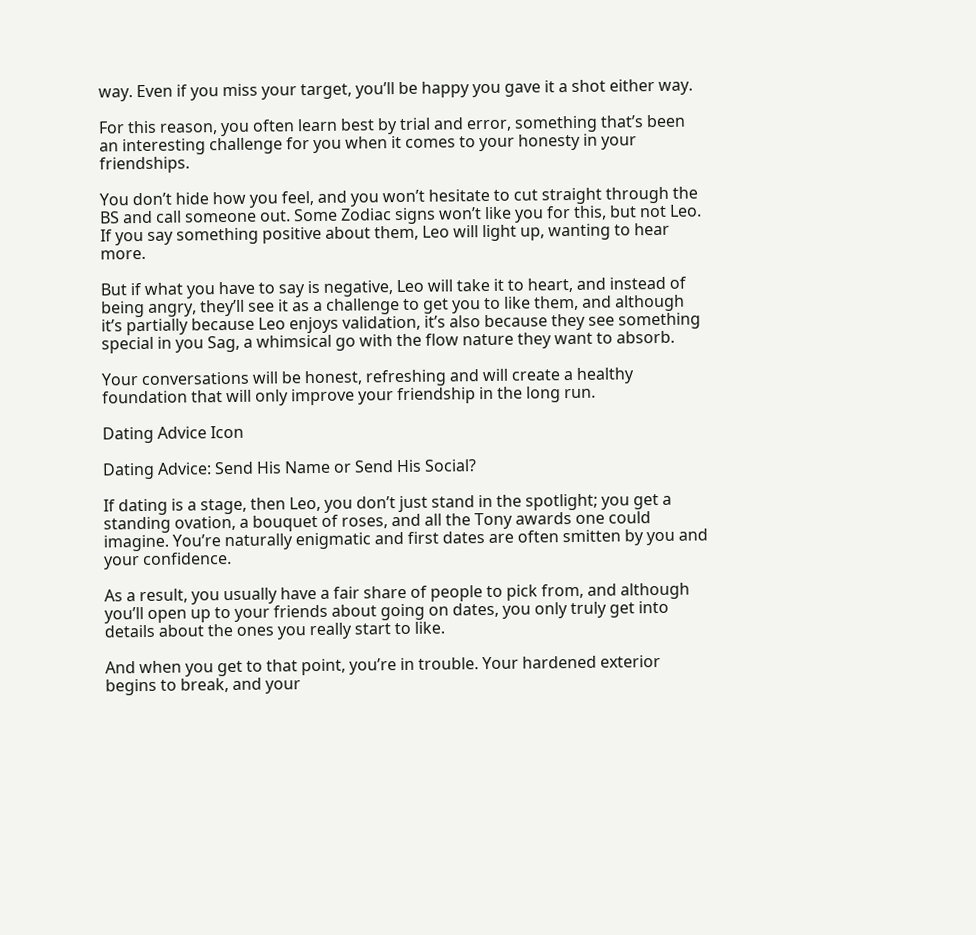way. Even if you miss your target, you’ll be happy you gave it a shot either way.

For this reason, you often learn best by trial and error, something that’s been an interesting challenge for you when it comes to your honesty in your friendships.

You don’t hide how you feel, and you won’t hesitate to cut straight through the BS and call someone out. Some Zodiac signs won’t like you for this, but not Leo. If you say something positive about them, Leo will light up, wanting to hear more.

But if what you have to say is negative, Leo will take it to heart, and instead of being angry, they’ll see it as a challenge to get you to like them, and although it’s partially because Leo enjoys validation, it’s also because they see something special in you Sag, a whimsical go with the flow nature they want to absorb.

Your conversations will be honest, refreshing and will create a healthy foundation that will only improve your friendship in the long run.

Dating Advice Icon

Dating Advice: Send His Name or Send His Social?

If dating is a stage, then Leo, you don’t just stand in the spotlight; you get a standing ovation, a bouquet of roses, and all the Tony awards one could imagine. You’re naturally enigmatic and first dates are often smitten by you and your confidence.

As a result, you usually have a fair share of people to pick from, and although you’ll open up to your friends about going on dates, you only truly get into details about the ones you really start to like.

And when you get to that point, you’re in trouble. Your hardened exterior begins to break, and your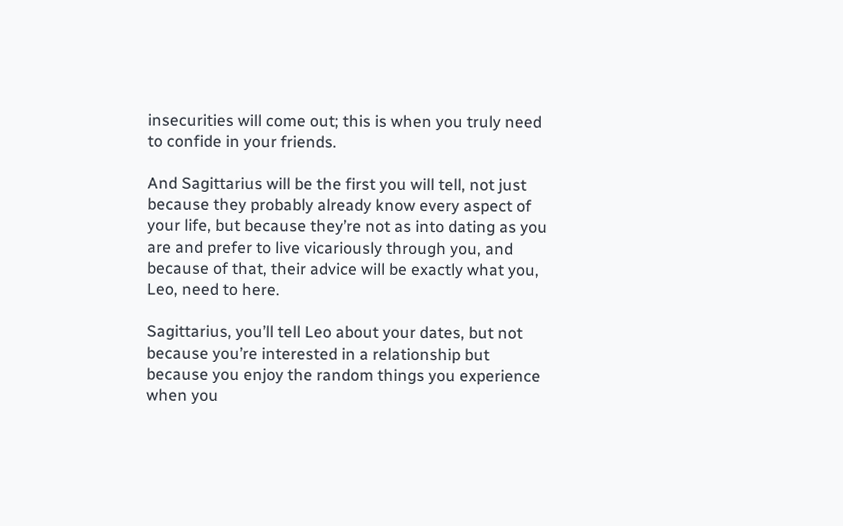insecurities will come out; this is when you truly need to confide in your friends.

And Sagittarius will be the first you will tell, not just because they probably already know every aspect of your life, but because they’re not as into dating as you are and prefer to live vicariously through you, and because of that, their advice will be exactly what you, Leo, need to here.

Sagittarius, you’ll tell Leo about your dates, but not because you’re interested in a relationship but because you enjoy the random things you experience when you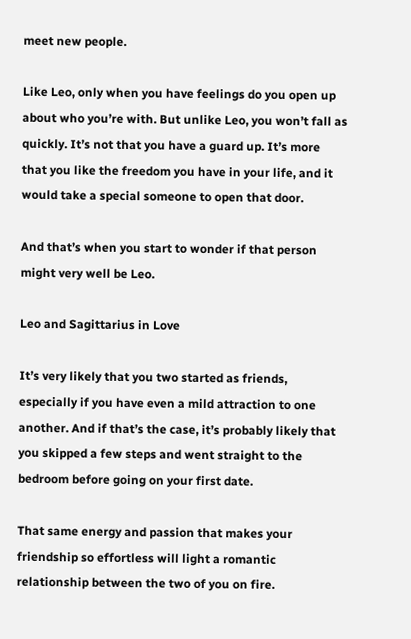meet new people.

Like Leo, only when you have feelings do you open up about who you’re with. But unlike Leo, you won’t fall as quickly. It’s not that you have a guard up. It’s more that you like the freedom you have in your life, and it would take a special someone to open that door.

And that’s when you start to wonder if that person might very well be Leo.

Leo and Sagittarius in Love

It’s very likely that you two started as friends, especially if you have even a mild attraction to one another. And if that’s the case, it’s probably likely that you skipped a few steps and went straight to the bedroom before going on your first date.

That same energy and passion that makes your friendship so effortless will light a romantic relationship between the two of you on fire.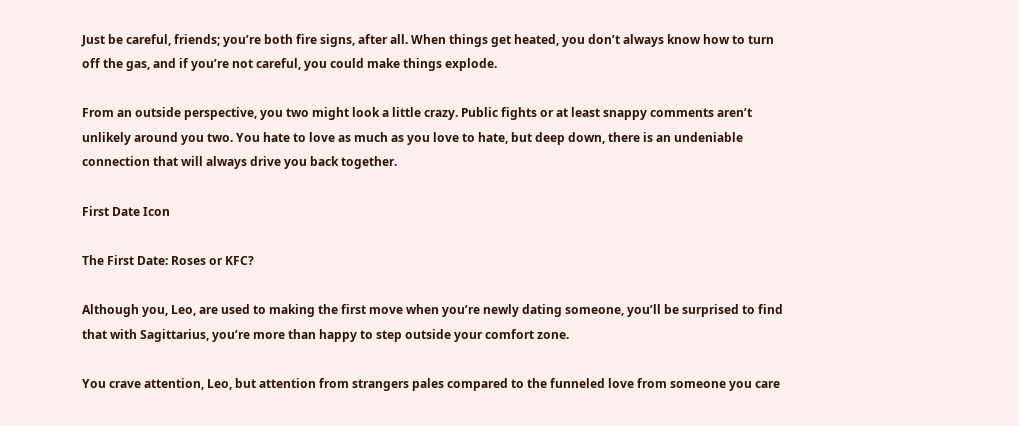Just be careful, friends; you’re both fire signs, after all. When things get heated, you don’t always know how to turn off the gas, and if you’re not careful, you could make things explode.

From an outside perspective, you two might look a little crazy. Public fights or at least snappy comments aren’t unlikely around you two. You hate to love as much as you love to hate, but deep down, there is an undeniable connection that will always drive you back together.

First Date Icon

The First Date: Roses or KFC?

Although you, Leo, are used to making the first move when you’re newly dating someone, you’ll be surprised to find that with Sagittarius, you’re more than happy to step outside your comfort zone.

You crave attention, Leo, but attention from strangers pales compared to the funneled love from someone you care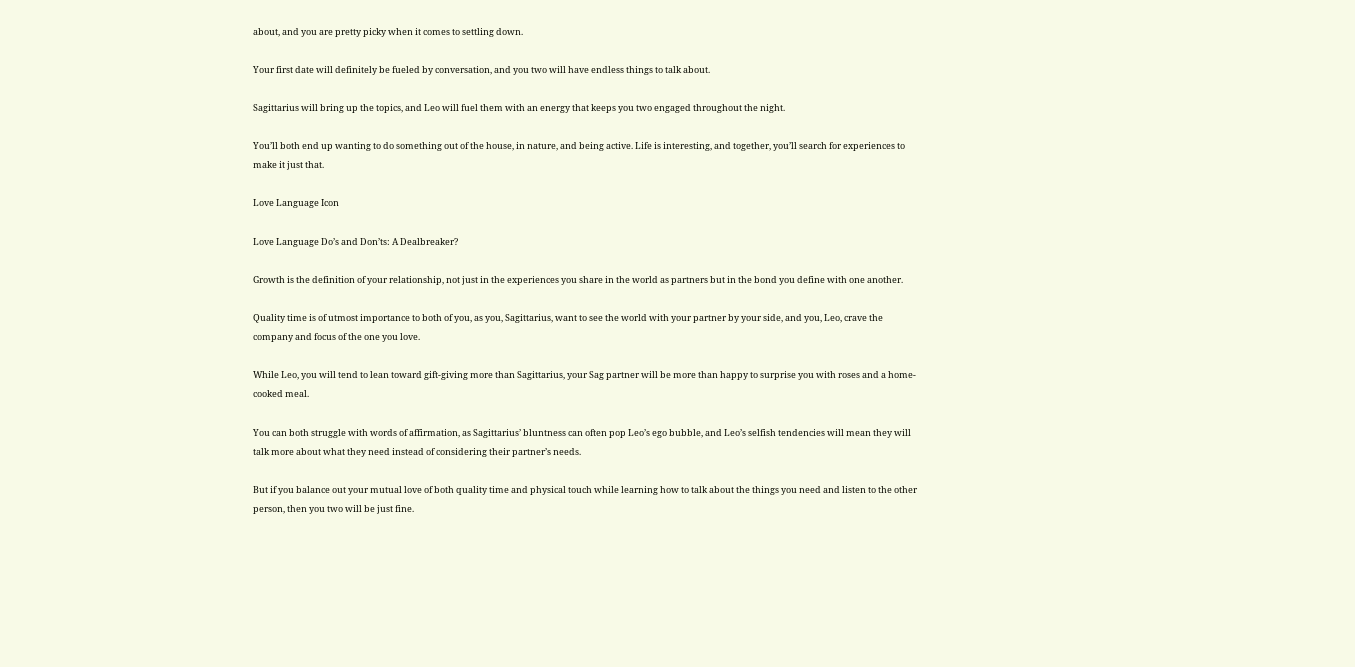about, and you are pretty picky when it comes to settling down.

Your first date will definitely be fueled by conversation, and you two will have endless things to talk about.

Sagittarius will bring up the topics, and Leo will fuel them with an energy that keeps you two engaged throughout the night.

You’ll both end up wanting to do something out of the house, in nature, and being active. Life is interesting, and together, you’ll search for experiences to make it just that.

Love Language Icon

Love Language Do’s and Don’ts: A Dealbreaker?

Growth is the definition of your relationship, not just in the experiences you share in the world as partners but in the bond you define with one another.

Quality time is of utmost importance to both of you, as you, Sagittarius, want to see the world with your partner by your side, and you, Leo, crave the company and focus of the one you love.

While Leo, you will tend to lean toward gift-giving more than Sagittarius, your Sag partner will be more than happy to surprise you with roses and a home-cooked meal.

You can both struggle with words of affirmation, as Sagittarius’ bluntness can often pop Leo’s ego bubble, and Leo’s selfish tendencies will mean they will talk more about what they need instead of considering their partner’s needs.

But if you balance out your mutual love of both quality time and physical touch while learning how to talk about the things you need and listen to the other person, then you two will be just fine.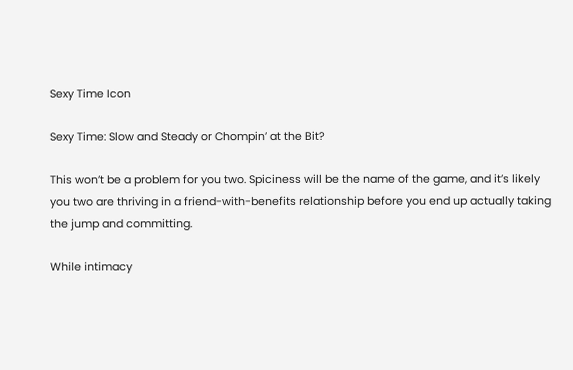Sexy Time Icon

Sexy Time: Slow and Steady or Chompin’ at the Bit?

This won’t be a problem for you two. Spiciness will be the name of the game, and it’s likely you two are thriving in a friend-with-benefits relationship before you end up actually taking the jump and committing.

While intimacy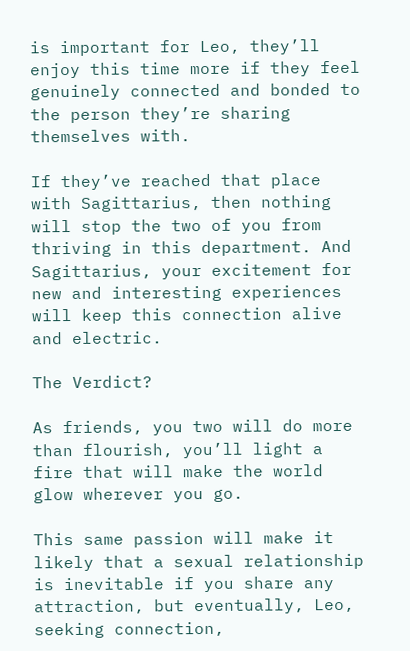is important for Leo, they’ll enjoy this time more if they feel genuinely connected and bonded to the person they’re sharing themselves with.

If they’ve reached that place with Sagittarius, then nothing will stop the two of you from thriving in this department. And Sagittarius, your excitement for new and interesting experiences will keep this connection alive and electric.

The Verdict?

As friends, you two will do more than flourish, you’ll light a fire that will make the world glow wherever you go.

This same passion will make it likely that a sexual relationship is inevitable if you share any attraction, but eventually, Leo, seeking connection,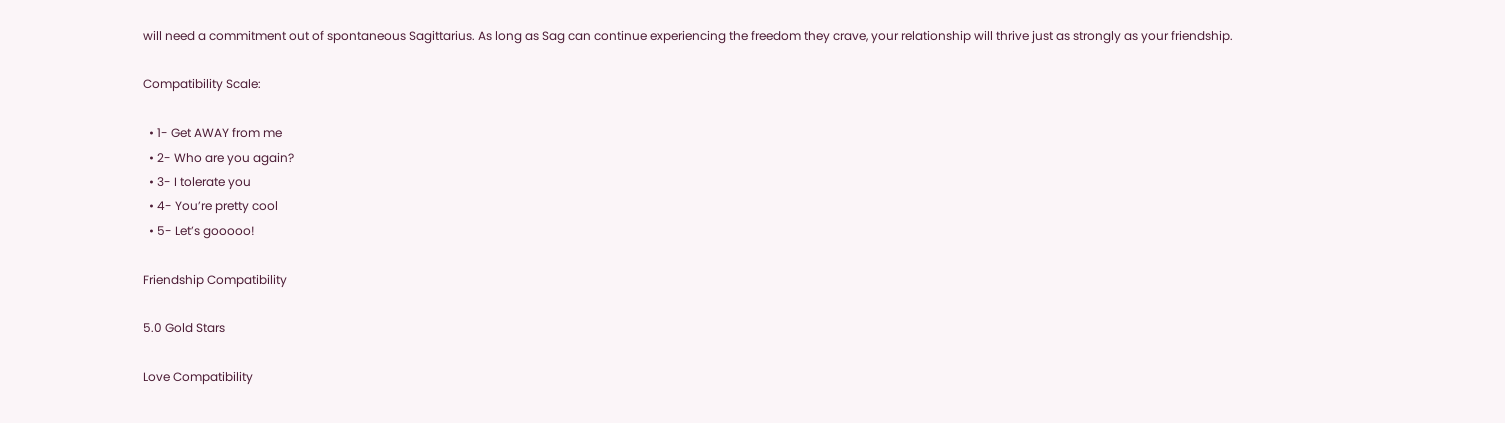will need a commitment out of spontaneous Sagittarius. As long as Sag can continue experiencing the freedom they crave, your relationship will thrive just as strongly as your friendship.

Compatibility Scale:

  • 1- Get AWAY from me
  • 2- Who are you again?
  • 3- I tolerate you
  • 4- You’re pretty cool
  • 5- Let’s gooooo!

Friendship Compatibility

5.0 Gold Stars

Love Compatibility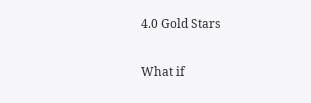4.0 Gold Stars

What if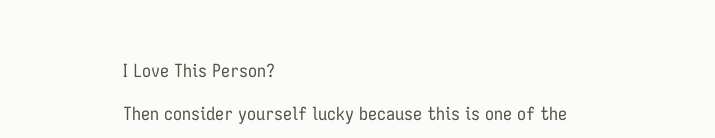I Love This Person?

Then consider yourself lucky because this is one of the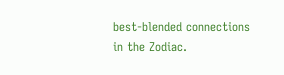best-blended connections in the Zodiac.